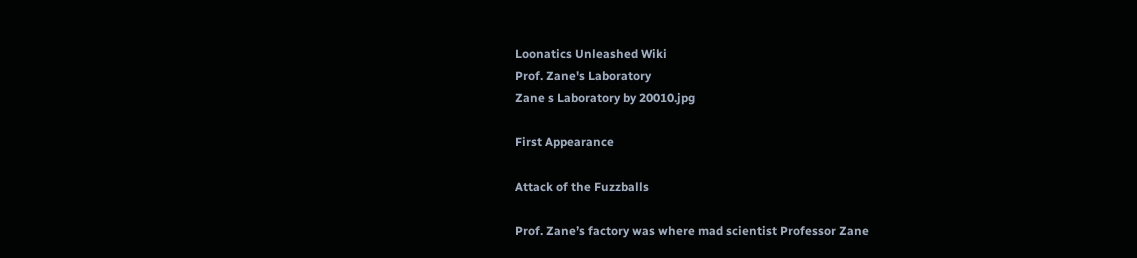Loonatics Unleashed Wiki
Prof. Zane's Laboratory
Zane s Laboratory by 20010.jpg

First Appearance

Attack of the Fuzzballs

Prof. Zane’s factory was where mad scientist Professor Zane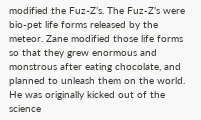modified the Fuz-Z’s. The Fuz-Z’s were bio-pet life forms released by the meteor. Zane modified those life forms so that they grew enormous and monstrous after eating chocolate, and planned to unleash them on the world. He was originally kicked out of the science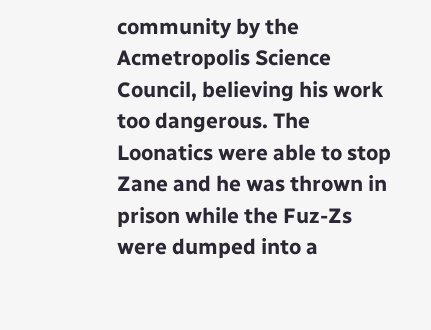community by the Acmetropolis Science Council, believing his work too dangerous. The Loonatics were able to stop Zane and he was thrown in prison while the Fuz-Zs were dumped into a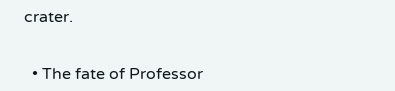crater.


  • The fate of Professor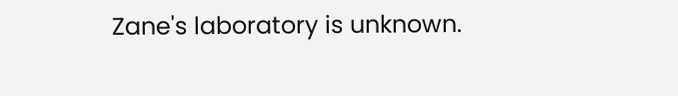Zane's laboratory is unknown.